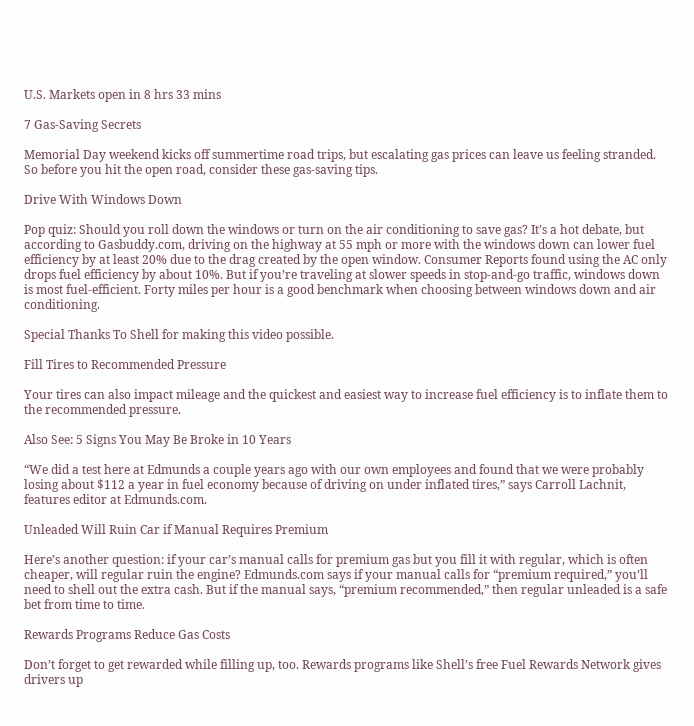U.S. Markets open in 8 hrs 33 mins

7 Gas-Saving Secrets

Memorial Day weekend kicks off summertime road trips, but escalating gas prices can leave us feeling stranded. So before you hit the open road, consider these gas-saving tips.

Drive With Windows Down

Pop quiz: Should you roll down the windows or turn on the air conditioning to save gas? It’s a hot debate, but according to Gasbuddy.com, driving on the highway at 55 mph or more with the windows down can lower fuel efficiency by at least 20% due to the drag created by the open window. Consumer Reports found using the AC only drops fuel efficiency by about 10%. But if you’re traveling at slower speeds in stop-and-go traffic, windows down is most fuel-efficient. Forty miles per hour is a good benchmark when choosing between windows down and air conditioning.

Special Thanks To Shell for making this video possible.

Fill Tires to Recommended Pressure

Your tires can also impact mileage and the quickest and easiest way to increase fuel efficiency is to inflate them to the recommended pressure.

Also See: 5 Signs You May Be Broke in 10 Years

“We did a test here at Edmunds a couple years ago with our own employees and found that we were probably losing about $112 a year in fuel economy because of driving on under inflated tires,” says Carroll Lachnit, features editor at Edmunds.com.

Unleaded Will Ruin Car if Manual Requires Premium

Here’s another question: if your car’s manual calls for premium gas but you fill it with regular, which is often cheaper, will regular ruin the engine? Edmunds.com says if your manual calls for “premium required,” you’ll need to shell out the extra cash. But if the manual says, “premium recommended,” then regular unleaded is a safe bet from time to time.

Rewards Programs Reduce Gas Costs

Don’t forget to get rewarded while filling up, too. Rewards programs like Shell’s free Fuel Rewards Network gives drivers up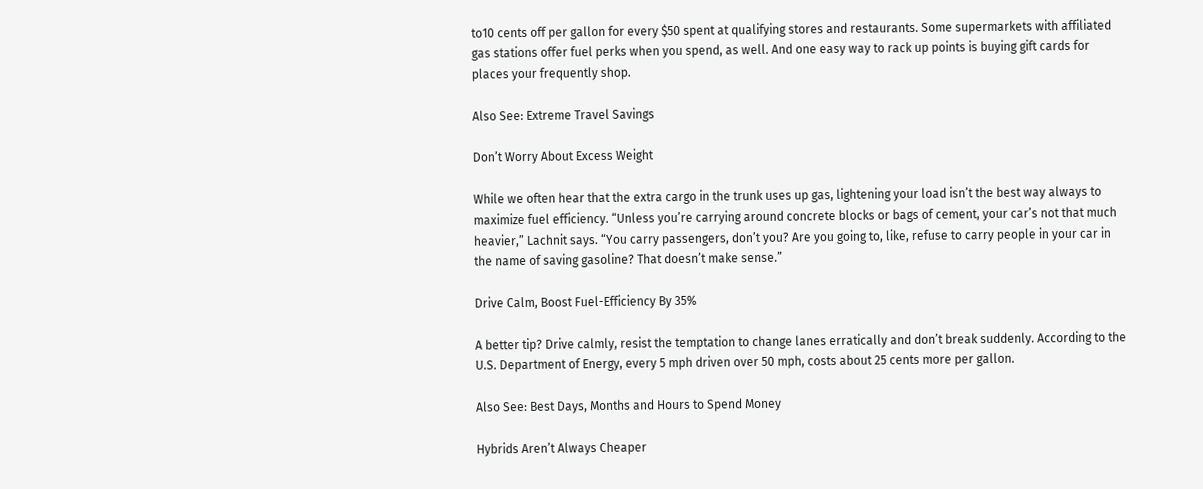to10 cents off per gallon for every $50 spent at qualifying stores and restaurants. Some supermarkets with affiliated gas stations offer fuel perks when you spend, as well. And one easy way to rack up points is buying gift cards for places your frequently shop.

Also See: Extreme Travel Savings

Don’t Worry About Excess Weight

While we often hear that the extra cargo in the trunk uses up gas, lightening your load isn’t the best way always to maximize fuel efficiency. “Unless you’re carrying around concrete blocks or bags of cement, your car’s not that much heavier,” Lachnit says. “You carry passengers, don’t you? Are you going to, like, refuse to carry people in your car in the name of saving gasoline? That doesn’t make sense.”

Drive Calm, Boost Fuel-Efficiency By 35%

A better tip? Drive calmly, resist the temptation to change lanes erratically and don’t break suddenly. According to the U.S. Department of Energy, every 5 mph driven over 50 mph, costs about 25 cents more per gallon.

Also See: Best Days, Months and Hours to Spend Money

Hybrids Aren’t Always Cheaper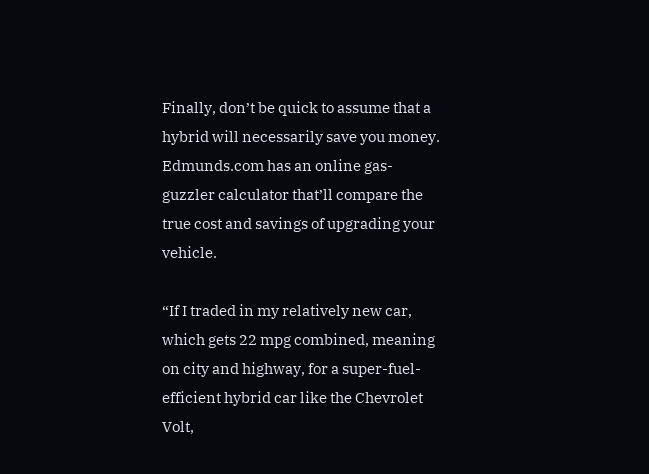Finally, don’t be quick to assume that a hybrid will necessarily save you money. Edmunds.com has an online gas-guzzler calculator that’ll compare the true cost and savings of upgrading your vehicle.

“If I traded in my relatively new car, which gets 22 mpg combined, meaning on city and highway, for a super-fuel-efficient hybrid car like the Chevrolet Volt,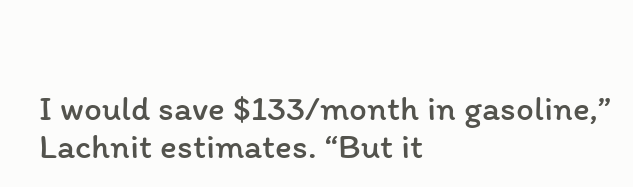I would save $133/month in gasoline,” Lachnit estimates. “But it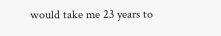would take me 23 years to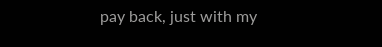pay back, just with my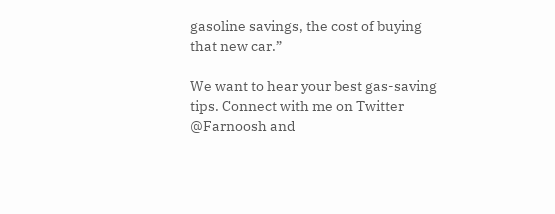gasoline savings, the cost of buying that new car.”

We want to hear your best gas-saving tips. Connect with me on Twitter @Farnoosh and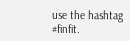use the hashtag #finfit.